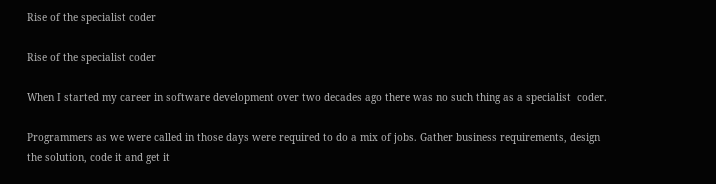Rise of the specialist coder

Rise of the specialist coder

When I started my career in software development over two decades ago there was no such thing as a specialist  coder.

Programmers as we were called in those days were required to do a mix of jobs. Gather business requirements, design the solution, code it and get it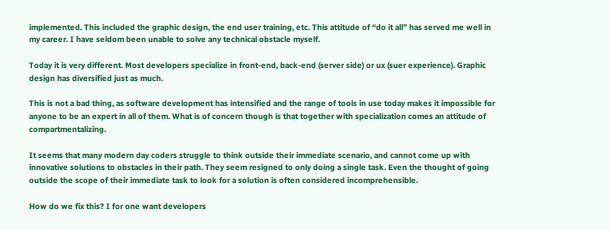implemented. This included the graphic design, the end user training, etc. This attitude of “do it all” has served me well in my career. I have seldom been unable to solve any technical obstacle myself.

Today it is very different. Most developers specialize in front-end, back-end (server side) or ux (suer experience). Graphic design has diversified just as much.

This is not a bad thing, as software development has intensified and the range of tools in use today makes it impossible for anyone to be an expert in all of them. What is of concern though is that together with specialization comes an attitude of compartmentalizing.

It seems that many modern day coders struggle to think outside their immediate scenario, and cannot come up with innovative solutions to obstacles in their path. They seem resigned to only doing a single task. Even the thought of going outside the scope of their immediate task to look for a solution is often considered incomprehensible.

How do we fix this? I for one want developers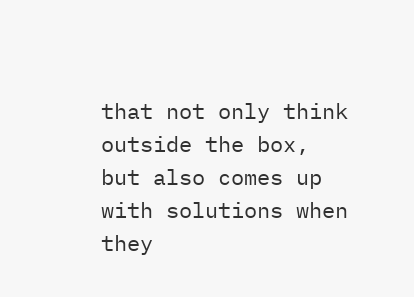that not only think outside the box, but also comes up with solutions when they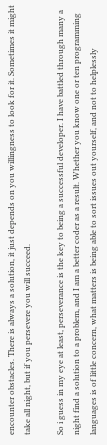encounter obstacles. There is always a solution, it just depends on you willingness to look for it. Sometimes it might take all night, but if you persevere you will succeed.

So i guess in my eye at least, perseverance is the key to being a successful developer. I have battled through many a night find a solution to a problem, and I am a better coder as a result. Whether you know one or ten programming languages is of little concern, what matters is being able to sort issues out yourself, and not to helplessly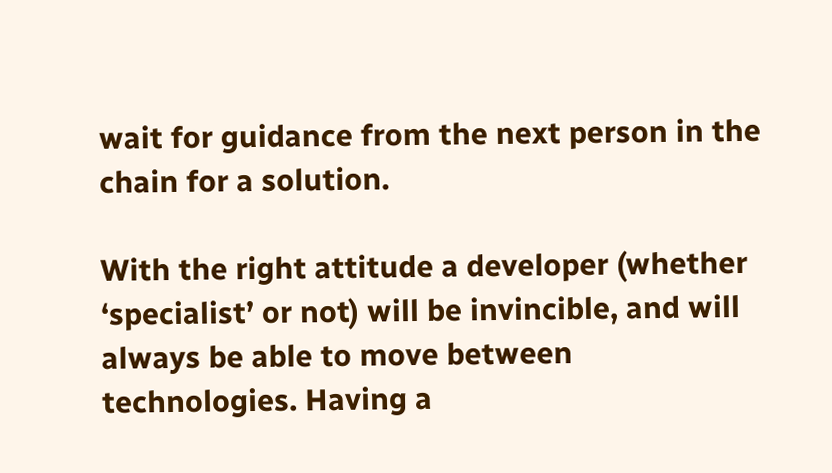wait for guidance from the next person in the chain for a solution.

With the right attitude a developer (whether ‘specialist’ or not) will be invincible, and will always be able to move between technologies. Having a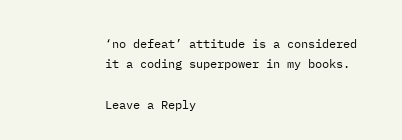‘no defeat’ attitude is a considered it a coding superpower in my books.

Leave a Reply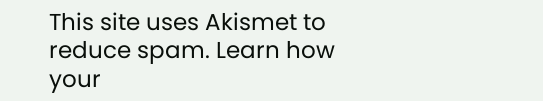This site uses Akismet to reduce spam. Learn how your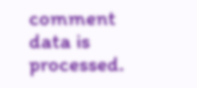comment data is processed.